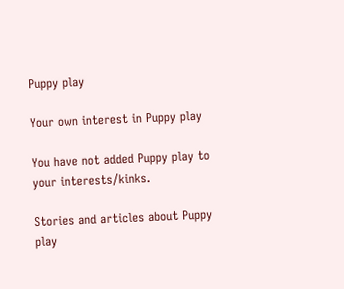Puppy play

Your own interest in Puppy play

You have not added Puppy play to your interests/kinks.

Stories and articles about Puppy play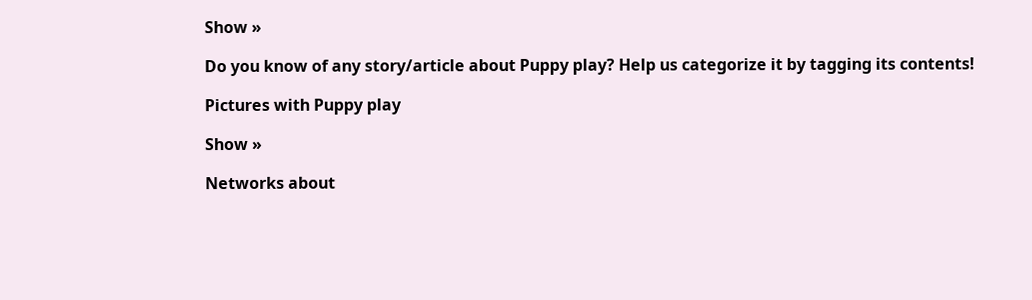Show »

Do you know of any story/article about Puppy play? Help us categorize it by tagging its contents!

Pictures with Puppy play

Show »

Networks about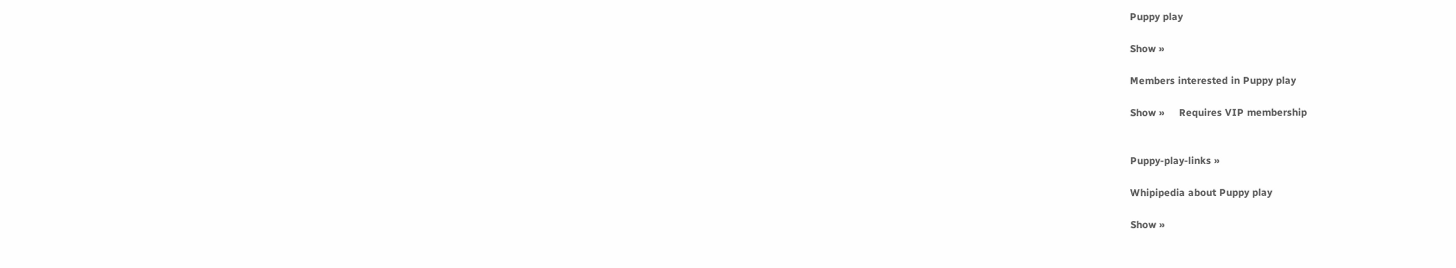Puppy play

Show »

Members interested in Puppy play

Show »     Requires VIP membership


Puppy-play-links »

Whipipedia about Puppy play

Show »